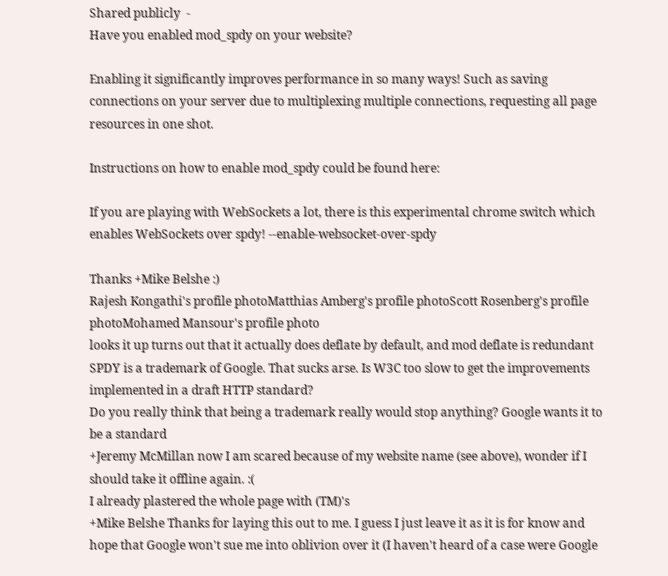Shared publicly  -
Have you enabled mod_spdy on your website?

Enabling it significantly improves performance in so many ways! Such as saving connections on your server due to multiplexing multiple connections, requesting all page resources in one shot.

Instructions on how to enable mod_spdy could be found here:

If you are playing with WebSockets a lot, there is this experimental chrome switch which enables WebSockets over spdy! --enable-websocket-over-spdy

Thanks +Mike Belshe :)
Rajesh Kongathi's profile photoMatthias Amberg's profile photoScott Rosenberg's profile photoMohamed Mansour's profile photo
looks it up turns out that it actually does deflate by default, and mod deflate is redundant
SPDY is a trademark of Google. That sucks arse. Is W3C too slow to get the improvements implemented in a draft HTTP standard?
Do you really think that being a trademark really would stop anything? Google wants it to be a standard
+Jeremy McMillan now I am scared because of my website name (see above), wonder if I should take it offline again. :(
I already plastered the whole page with (TM)'s
+Mike Belshe Thanks for laying this out to me. I guess I just leave it as it is for know and hope that Google won't sue me into oblivion over it (I haven't heard of a case were Google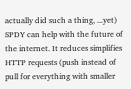actually did such a thing, ...yet)
SPDY can help with the future of the internet. It reduces simplifies HTTP requests (push instead of pull for everything with smaller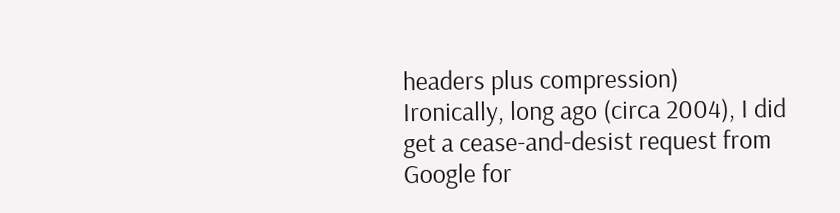headers plus compression)
Ironically, long ago (circa 2004), I did get a cease-and-desist request from Google for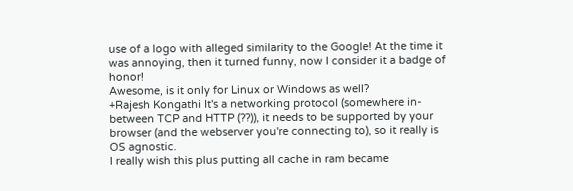use of a logo with alleged similarity to the Google! At the time it was annoying, then it turned funny, now I consider it a badge of honor!
Awesome, is it only for Linux or Windows as well?
+Rajesh Kongathi It's a networking protocol (somewhere in-between TCP and HTTP (??)), it needs to be supported by your browser (and the webserver you're connecting to), so it really is OS agnostic.
I really wish this plus putting all cache in ram became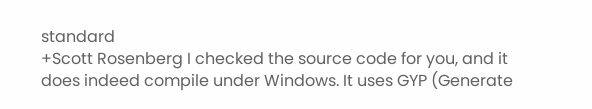standard
+Scott Rosenberg I checked the source code for you, and it does indeed compile under Windows. It uses GYP (Generate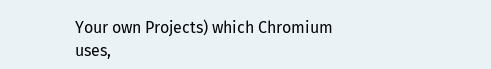Your own Projects) which Chromium uses,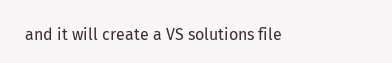and it will create a VS solutions file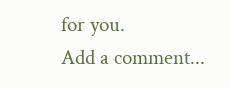for you.
Add a comment...